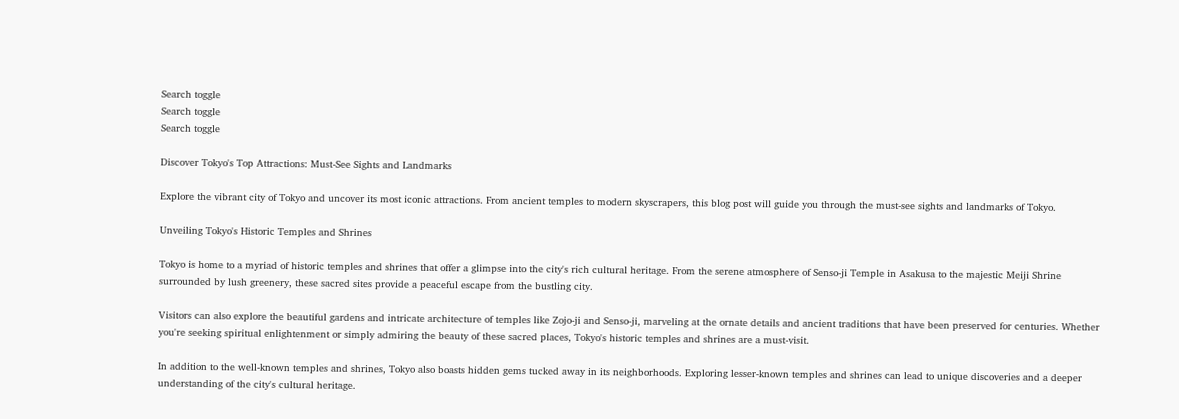Search toggle
Search toggle
Search toggle

Discover Tokyo's Top Attractions: Must-See Sights and Landmarks

Explore the vibrant city of Tokyo and uncover its most iconic attractions. From ancient temples to modern skyscrapers, this blog post will guide you through the must-see sights and landmarks of Tokyo.

Unveiling Tokyo's Historic Temples and Shrines

Tokyo is home to a myriad of historic temples and shrines that offer a glimpse into the city's rich cultural heritage. From the serene atmosphere of Senso-ji Temple in Asakusa to the majestic Meiji Shrine surrounded by lush greenery, these sacred sites provide a peaceful escape from the bustling city.

Visitors can also explore the beautiful gardens and intricate architecture of temples like Zojo-ji and Senso-ji, marveling at the ornate details and ancient traditions that have been preserved for centuries. Whether you're seeking spiritual enlightenment or simply admiring the beauty of these sacred places, Tokyo's historic temples and shrines are a must-visit.

In addition to the well-known temples and shrines, Tokyo also boasts hidden gems tucked away in its neighborhoods. Exploring lesser-known temples and shrines can lead to unique discoveries and a deeper understanding of the city's cultural heritage.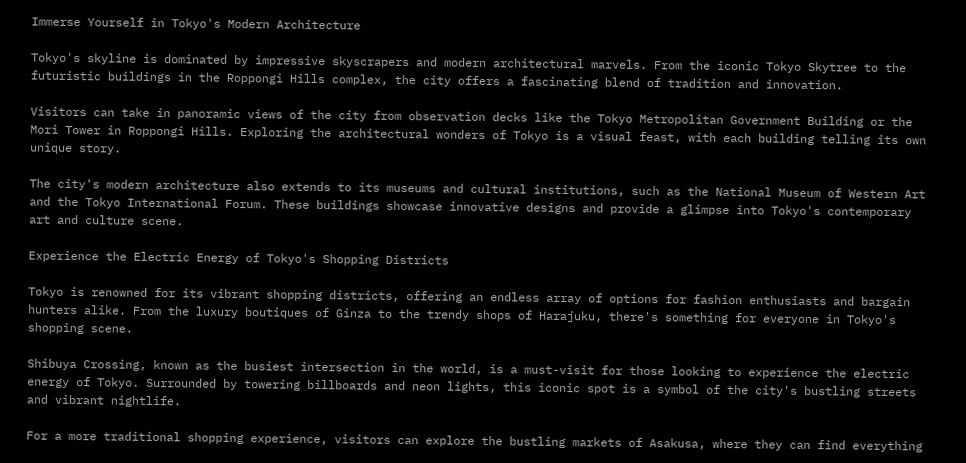Immerse Yourself in Tokyo's Modern Architecture

Tokyo's skyline is dominated by impressive skyscrapers and modern architectural marvels. From the iconic Tokyo Skytree to the futuristic buildings in the Roppongi Hills complex, the city offers a fascinating blend of tradition and innovation.

Visitors can take in panoramic views of the city from observation decks like the Tokyo Metropolitan Government Building or the Mori Tower in Roppongi Hills. Exploring the architectural wonders of Tokyo is a visual feast, with each building telling its own unique story.

The city's modern architecture also extends to its museums and cultural institutions, such as the National Museum of Western Art and the Tokyo International Forum. These buildings showcase innovative designs and provide a glimpse into Tokyo's contemporary art and culture scene.

Experience the Electric Energy of Tokyo's Shopping Districts

Tokyo is renowned for its vibrant shopping districts, offering an endless array of options for fashion enthusiasts and bargain hunters alike. From the luxury boutiques of Ginza to the trendy shops of Harajuku, there's something for everyone in Tokyo's shopping scene.

Shibuya Crossing, known as the busiest intersection in the world, is a must-visit for those looking to experience the electric energy of Tokyo. Surrounded by towering billboards and neon lights, this iconic spot is a symbol of the city's bustling streets and vibrant nightlife.

For a more traditional shopping experience, visitors can explore the bustling markets of Asakusa, where they can find everything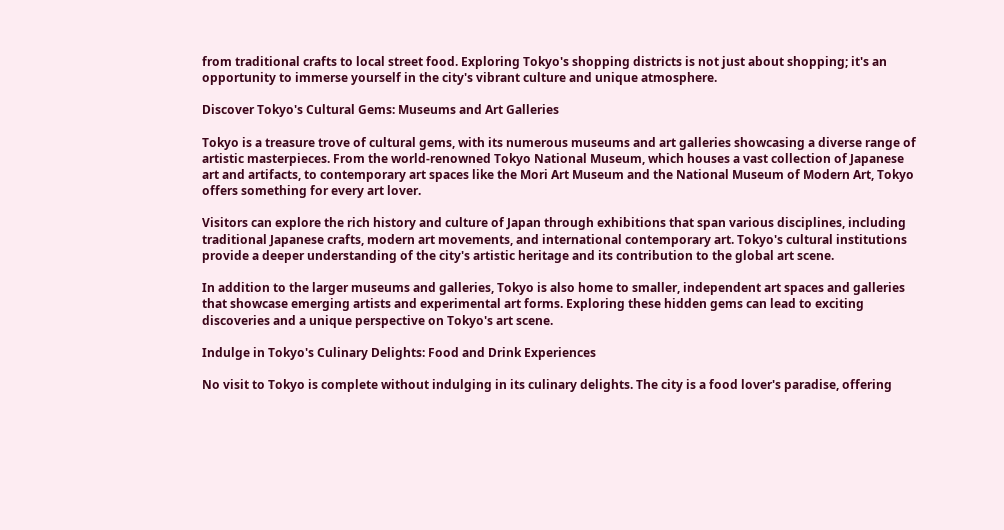from traditional crafts to local street food. Exploring Tokyo's shopping districts is not just about shopping; it's an opportunity to immerse yourself in the city's vibrant culture and unique atmosphere.

Discover Tokyo's Cultural Gems: Museums and Art Galleries

Tokyo is a treasure trove of cultural gems, with its numerous museums and art galleries showcasing a diverse range of artistic masterpieces. From the world-renowned Tokyo National Museum, which houses a vast collection of Japanese art and artifacts, to contemporary art spaces like the Mori Art Museum and the National Museum of Modern Art, Tokyo offers something for every art lover.

Visitors can explore the rich history and culture of Japan through exhibitions that span various disciplines, including traditional Japanese crafts, modern art movements, and international contemporary art. Tokyo's cultural institutions provide a deeper understanding of the city's artistic heritage and its contribution to the global art scene.

In addition to the larger museums and galleries, Tokyo is also home to smaller, independent art spaces and galleries that showcase emerging artists and experimental art forms. Exploring these hidden gems can lead to exciting discoveries and a unique perspective on Tokyo's art scene.

Indulge in Tokyo's Culinary Delights: Food and Drink Experiences

No visit to Tokyo is complete without indulging in its culinary delights. The city is a food lover's paradise, offering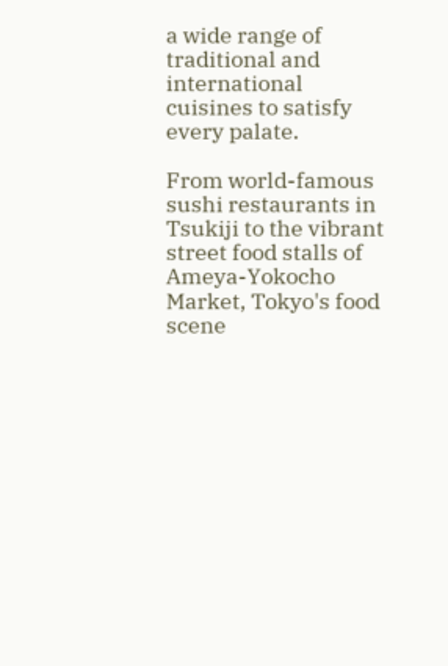a wide range of traditional and international cuisines to satisfy every palate.

From world-famous sushi restaurants in Tsukiji to the vibrant street food stalls of Ameya-Yokocho Market, Tokyo's food scene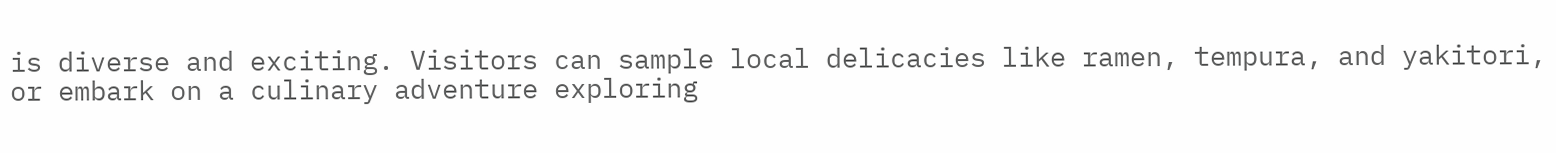is diverse and exciting. Visitors can sample local delicacies like ramen, tempura, and yakitori, or embark on a culinary adventure exploring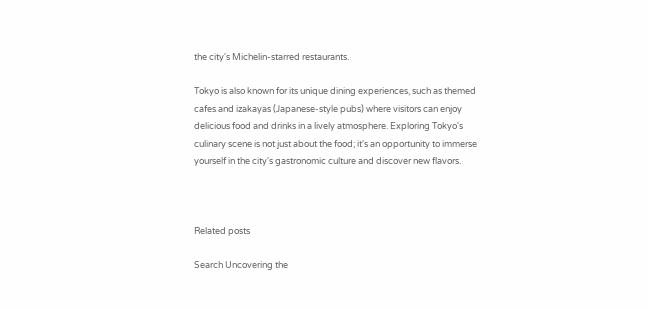the city's Michelin-starred restaurants.

Tokyo is also known for its unique dining experiences, such as themed cafes and izakayas (Japanese-style pubs) where visitors can enjoy delicious food and drinks in a lively atmosphere. Exploring Tokyo's culinary scene is not just about the food; it's an opportunity to immerse yourself in the city's gastronomic culture and discover new flavors.



Related posts

Search Uncovering the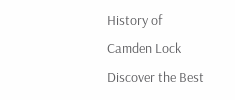History of Camden Lock
Discover the Best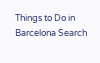Things to Do in Barcelona Search